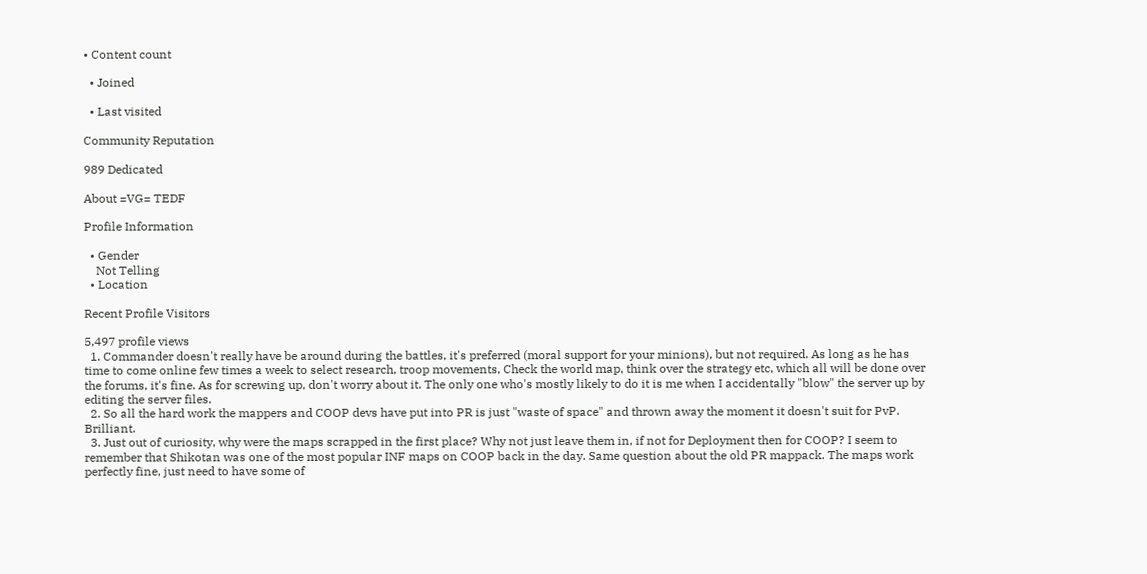• Content count

  • Joined

  • Last visited

Community Reputation

989 Dedicated

About =VG= TEDF

Profile Information

  • Gender
    Not Telling
  • Location

Recent Profile Visitors

5,497 profile views
  1. Commander doesn't really have be around during the battles, it's preferred (moral support for your minions), but not required. As long as he has time to come online few times a week to select research, troop movements, Check the world map, think over the strategy etc, which all will be done over the forums, it's fine. As for screwing up, don't worry about it. The only one who's mostly likely to do it is me when I accidentally "blow" the server up by editing the server files.
  2. So all the hard work the mappers and COOP devs have put into PR is just "waste of space" and thrown away the moment it doesn't suit for PvP. Brilliant.
  3. Just out of curiosity, why were the maps scrapped in the first place? Why not just leave them in, if not for Deployment then for COOP? I seem to remember that Shikotan was one of the most popular INF maps on COOP back in the day. Same question about the old PR mappack. The maps work perfectly fine, just need to have some of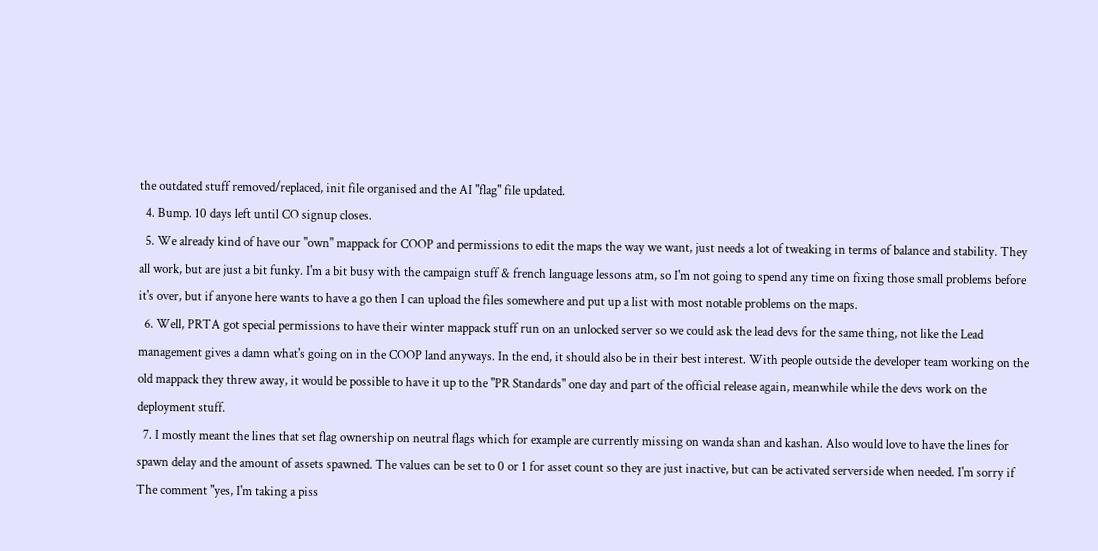the outdated stuff removed/replaced, init file organised and the AI "flag" file updated.
  4. Bump. 10 days left until CO signup closes.
  5. We already kind of have our "own" mappack for COOP and permissions to edit the maps the way we want, just needs a lot of tweaking in terms of balance and stability. They all work, but are just a bit funky. I'm a bit busy with the campaign stuff & french language lessons atm, so I'm not going to spend any time on fixing those small problems before it's over, but if anyone here wants to have a go then I can upload the files somewhere and put up a list with most notable problems on the maps.
  6. Well, PRTA got special permissions to have their winter mappack stuff run on an unlocked server so we could ask the lead devs for the same thing, not like the Lead management gives a damn what's going on in the COOP land anyways. In the end, it should also be in their best interest. With people outside the developer team working on the old mappack they threw away, it would be possible to have it up to the "PR Standards" one day and part of the official release again, meanwhile while the devs work on the deployment stuff.
  7. I mostly meant the lines that set flag ownership on neutral flags which for example are currently missing on wanda shan and kashan. Also would love to have the lines for spawn delay and the amount of assets spawned. The values can be set to 0 or 1 for asset count so they are just inactive, but can be activated serverside when needed. I'm sorry if The comment "yes, I'm taking a piss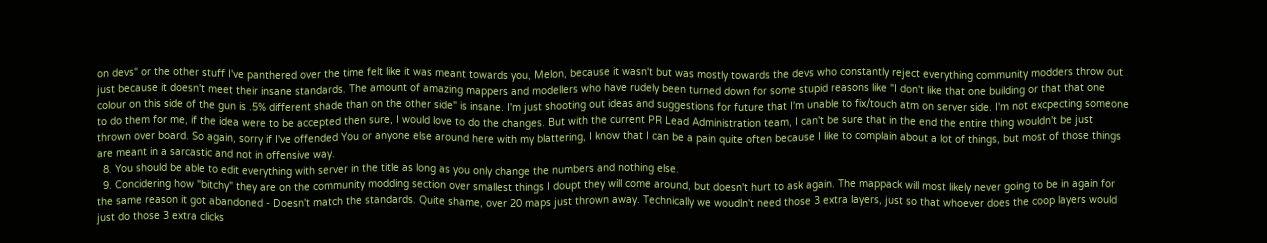on devs" or the other stuff I've panthered over the time felt like it was meant towards you, Melon, because it wasn't but was mostly towards the devs who constantly reject everything community modders throw out just because it doesn't meet their insane standards. The amount of amazing mappers and modellers who have rudely been turned down for some stupid reasons like "I don't like that one building or that that one colour on this side of the gun is .5% different shade than on the other side" is insane. I'm just shooting out ideas and suggestions for future that I'm unable to fix/touch atm on server side. I'm not excpecting someone to do them for me, if the idea were to be accepted then sure, I would love to do the changes. But with the current PR Lead Administration team, I can't be sure that in the end the entire thing wouldn't be just thrown over board. So again, sorry if I've offended You or anyone else around here with my blattering, I know that I can be a pain quite often because I like to complain about a lot of things, but most of those things are meant in a sarcastic and not in offensive way.
  8. You should be able to edit everything with server in the title as long as you only change the numbers and nothing else.
  9. Concidering how "bitchy" they are on the community modding section over smallest things I doupt they will come around, but doesn't hurt to ask again. The mappack will most likely never going to be in again for the same reason it got abandoned - Doesn't match the standards. Quite shame, over 20 maps just thrown away. Technically we woudln't need those 3 extra layers, just so that whoever does the coop layers would just do those 3 extra clicks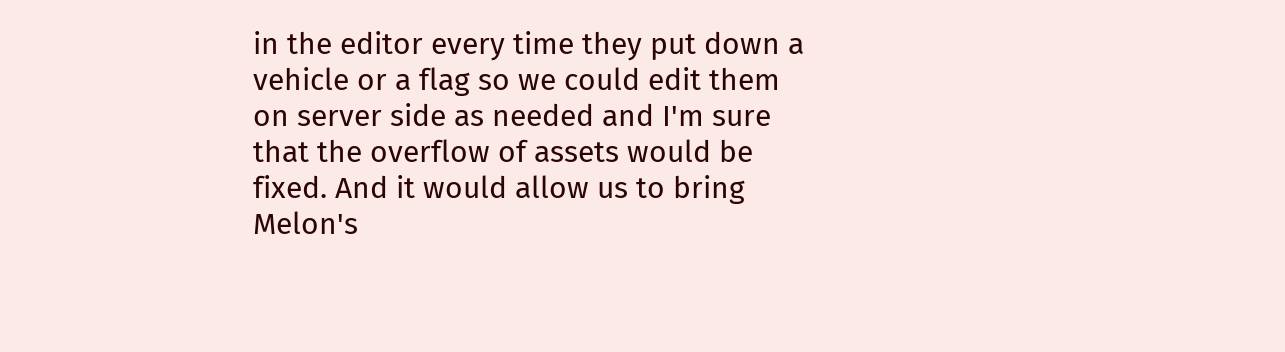in the editor every time they put down a vehicle or a flag so we could edit them on server side as needed and I'm sure that the overflow of assets would be fixed. And it would allow us to bring Melon's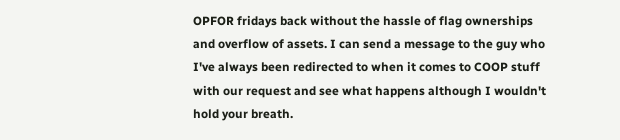OPFOR fridays back without the hassle of flag ownerships and overflow of assets. I can send a message to the guy who I've always been redirected to when it comes to COOP stuff with our request and see what happens although I wouldn't hold your breath.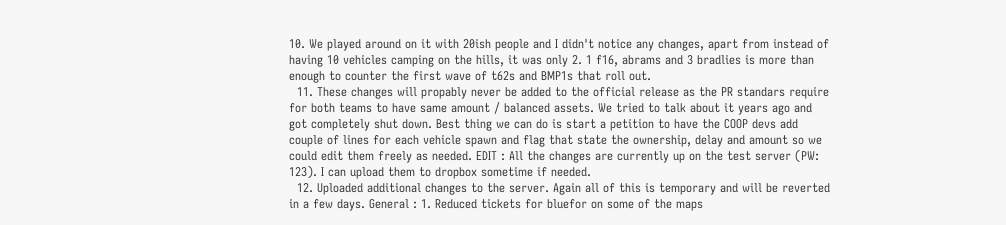10. We played around on it with 20ish people and I didn't notice any changes, apart from instead of having 10 vehicles camping on the hills, it was only 2. 1 f16, abrams and 3 bradlies is more than enough to counter the first wave of t62s and BMP1s that roll out.
  11. These changes will propably never be added to the official release as the PR standars require for both teams to have same amount / balanced assets. We tried to talk about it years ago and got completely shut down. Best thing we can do is start a petition to have the COOP devs add couple of lines for each vehicle spawn and flag that state the ownership, delay and amount so we could edit them freely as needed. EDIT : All the changes are currently up on the test server (PW: 123). I can upload them to dropbox sometime if needed.
  12. Uploaded additional changes to the server. Again all of this is temporary and will be reverted in a few days. General : 1. Reduced tickets for bluefor on some of the maps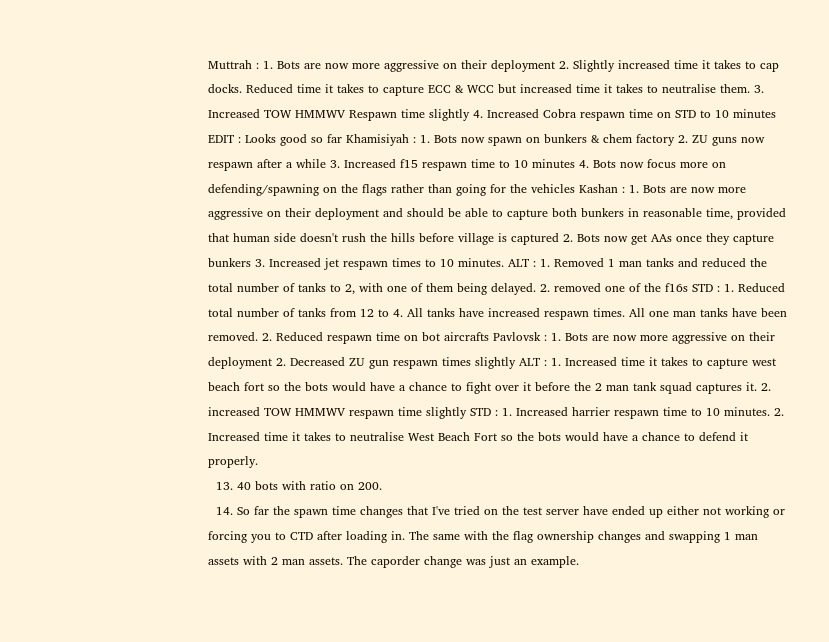Muttrah : 1. Bots are now more aggressive on their deployment 2. Slightly increased time it takes to cap docks. Reduced time it takes to capture ECC & WCC but increased time it takes to neutralise them. 3. Increased TOW HMMWV Respawn time slightly 4. Increased Cobra respawn time on STD to 10 minutes EDIT : Looks good so far Khamisiyah : 1. Bots now spawn on bunkers & chem factory 2. ZU guns now respawn after a while 3. Increased f15 respawn time to 10 minutes 4. Bots now focus more on defending/spawning on the flags rather than going for the vehicles Kashan : 1. Bots are now more aggressive on their deployment and should be able to capture both bunkers in reasonable time, provided that human side doesn't rush the hills before village is captured 2. Bots now get AAs once they capture bunkers 3. Increased jet respawn times to 10 minutes. ALT : 1. Removed 1 man tanks and reduced the total number of tanks to 2, with one of them being delayed. 2. removed one of the f16s STD : 1. Reduced total number of tanks from 12 to 4. All tanks have increased respawn times. All one man tanks have been removed. 2. Reduced respawn time on bot aircrafts Pavlovsk : 1. Bots are now more aggressive on their deployment 2. Decreased ZU gun respawn times slightly ALT : 1. Increased time it takes to capture west beach fort so the bots would have a chance to fight over it before the 2 man tank squad captures it. 2. increased TOW HMMWV respawn time slightly STD : 1. Increased harrier respawn time to 10 minutes. 2. Increased time it takes to neutralise West Beach Fort so the bots would have a chance to defend it properly.
  13. 40 bots with ratio on 200.
  14. So far the spawn time changes that I've tried on the test server have ended up either not working or forcing you to CTD after loading in. The same with the flag ownership changes and swapping 1 man assets with 2 man assets. The caporder change was just an example.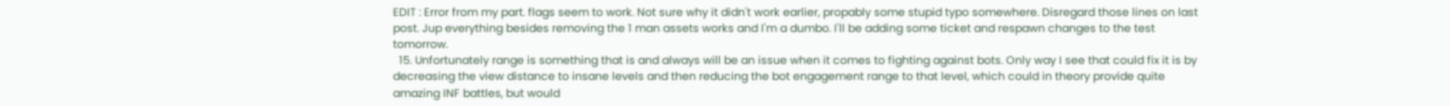EDIT : Error from my part. flags seem to work. Not sure why it didn't work earlier, propably some stupid typo somewhere. Disregard those lines on last post. Jup everything besides removing the 1 man assets works and I'm a dumbo. I'll be adding some ticket and respawn changes to the test tomorrow.
  15. Unfortunately range is something that is and always will be an issue when it comes to fighting against bots. Only way I see that could fix it is by decreasing the view distance to insane levels and then reducing the bot engagement range to that level, which could in theory provide quite amazing INF battles, but would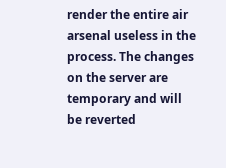render the entire air arsenal useless in the process. The changes on the server are temporary and will be reverted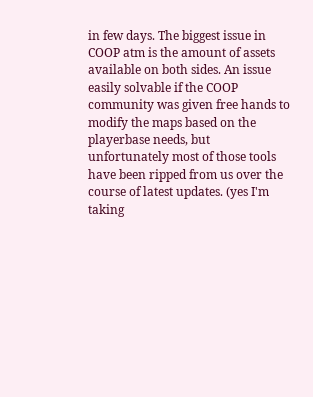in few days. The biggest issue in COOP atm is the amount of assets available on both sides. An issue easily solvable if the COOP community was given free hands to modify the maps based on the playerbase needs, but unfortunately most of those tools have been ripped from us over the course of latest updates. (yes I'm taking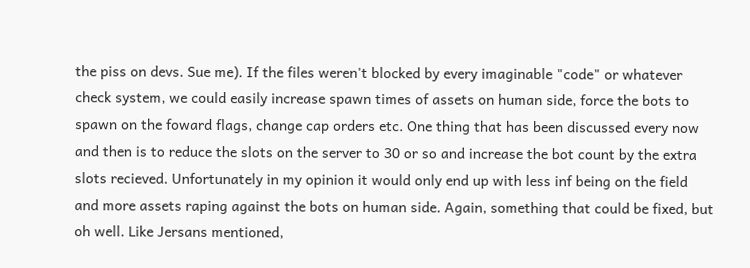the piss on devs. Sue me). If the files weren't blocked by every imaginable "code" or whatever check system, we could easily increase spawn times of assets on human side, force the bots to spawn on the foward flags, change cap orders etc. One thing that has been discussed every now and then is to reduce the slots on the server to 30 or so and increase the bot count by the extra slots recieved. Unfortunately in my opinion it would only end up with less inf being on the field and more assets raping against the bots on human side. Again, something that could be fixed, but oh well. Like Jersans mentioned,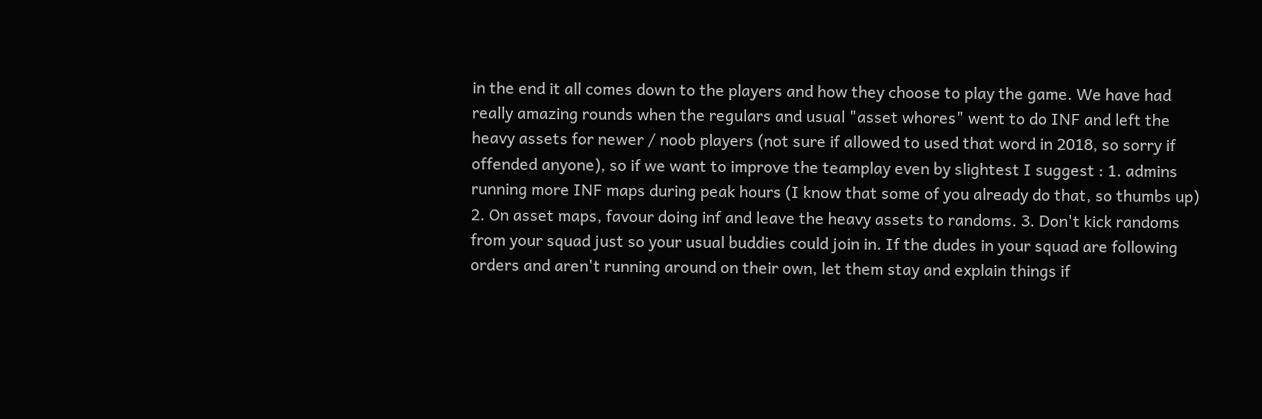in the end it all comes down to the players and how they choose to play the game. We have had really amazing rounds when the regulars and usual "asset whores" went to do INF and left the heavy assets for newer / noob players (not sure if allowed to used that word in 2018, so sorry if offended anyone), so if we want to improve the teamplay even by slightest I suggest : 1. admins running more INF maps during peak hours (I know that some of you already do that, so thumbs up) 2. On asset maps, favour doing inf and leave the heavy assets to randoms. 3. Don't kick randoms from your squad just so your usual buddies could join in. If the dudes in your squad are following orders and aren't running around on their own, let them stay and explain things if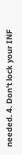needed. 4. Don't lock your INF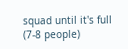squad until it's full (7-8 people)